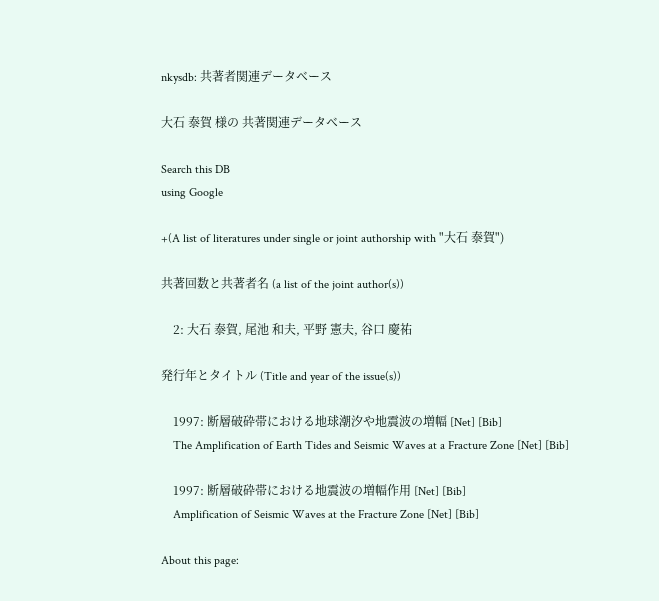nkysdb: 共著者関連データベース

大石 泰賀 様の 共著関連データベース

Search this DB
using Google

+(A list of literatures under single or joint authorship with "大石 泰賀")

共著回数と共著者名 (a list of the joint author(s))

    2: 大石 泰賀, 尾池 和夫, 平野 憲夫, 谷口 慶祐

発行年とタイトル (Title and year of the issue(s))

    1997: 断層破砕帯における地球潮汐や地震波の増幅 [Net] [Bib]
    The Amplification of Earth Tides and Seismic Waves at a Fracture Zone [Net] [Bib]

    1997: 断層破砕帯における地震波の増幅作用 [Net] [Bib]
    Amplification of Seismic Waves at the Fracture Zone [Net] [Bib]

About this page: